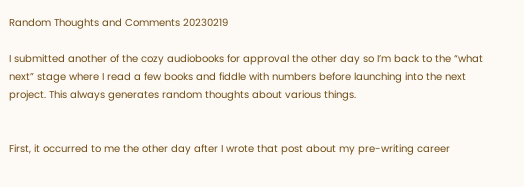Random Thoughts and Comments 20230219

I submitted another of the cozy audiobooks for approval the other day so I’m back to the “what next” stage where I read a few books and fiddle with numbers before launching into the next project. This always generates random thoughts about various things.


First, it occurred to me the other day after I wrote that post about my pre-writing career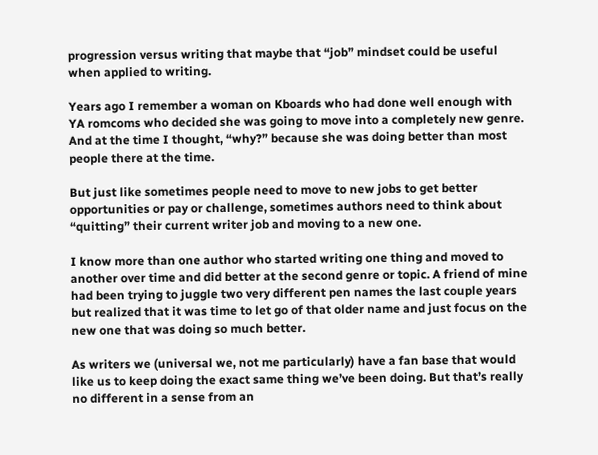progression versus writing that maybe that “job” mindset could be useful when applied to writing.

Years ago I remember a woman on Kboards who had done well enough with YA romcoms who decided she was going to move into a completely new genre. And at the time I thought, “why?” because she was doing better than most people there at the time.

But just like sometimes people need to move to new jobs to get better opportunities or pay or challenge, sometimes authors need to think about “quitting” their current writer job and moving to a new one.

I know more than one author who started writing one thing and moved to another over time and did better at the second genre or topic. A friend of mine had been trying to juggle two very different pen names the last couple years but realized that it was time to let go of that older name and just focus on the new one that was doing so much better.

As writers we (universal we, not me particularly) have a fan base that would like us to keep doing the exact same thing we’ve been doing. But that’s really no different in a sense from an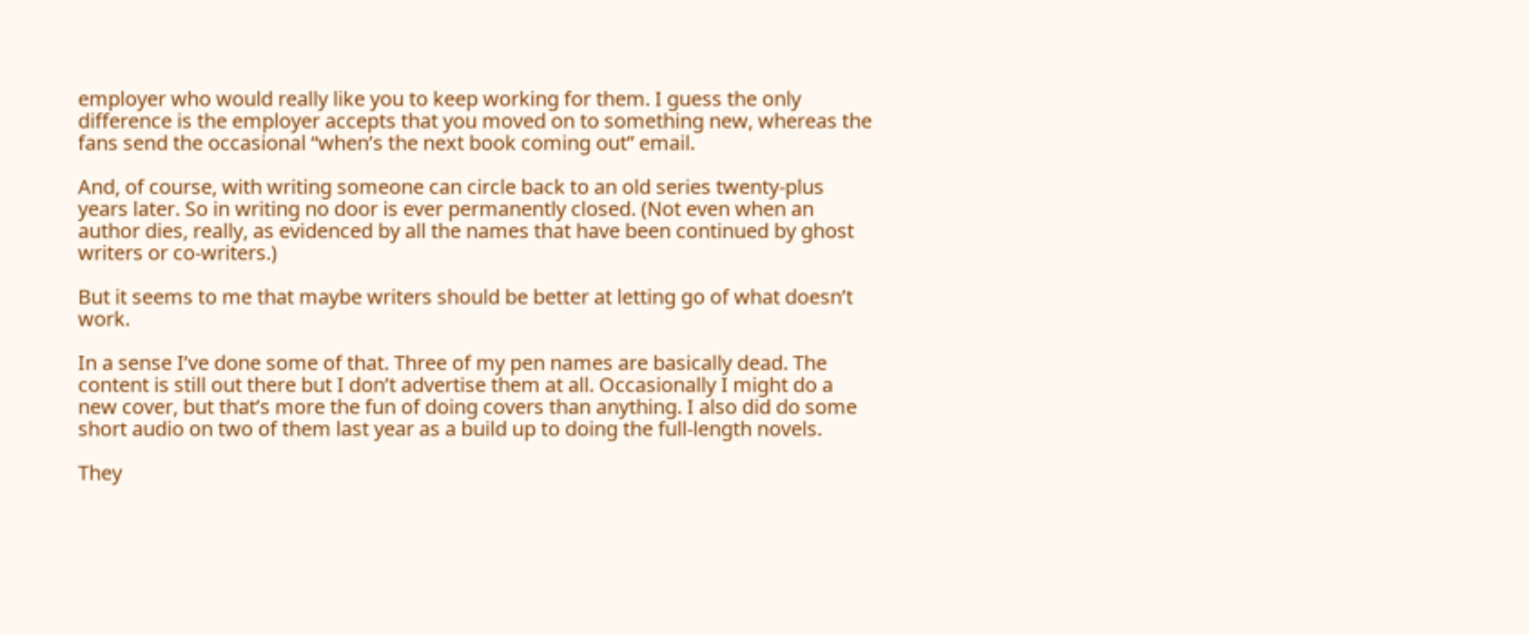employer who would really like you to keep working for them. I guess the only difference is the employer accepts that you moved on to something new, whereas the fans send the occasional “when’s the next book coming out” email.

And, of course, with writing someone can circle back to an old series twenty-plus years later. So in writing no door is ever permanently closed. (Not even when an author dies, really, as evidenced by all the names that have been continued by ghost writers or co-writers.)

But it seems to me that maybe writers should be better at letting go of what doesn’t work.

In a sense I’ve done some of that. Three of my pen names are basically dead. The content is still out there but I don’t advertise them at all. Occasionally I might do a new cover, but that’s more the fun of doing covers than anything. I also did do some short audio on two of them last year as a build up to doing the full-length novels.

They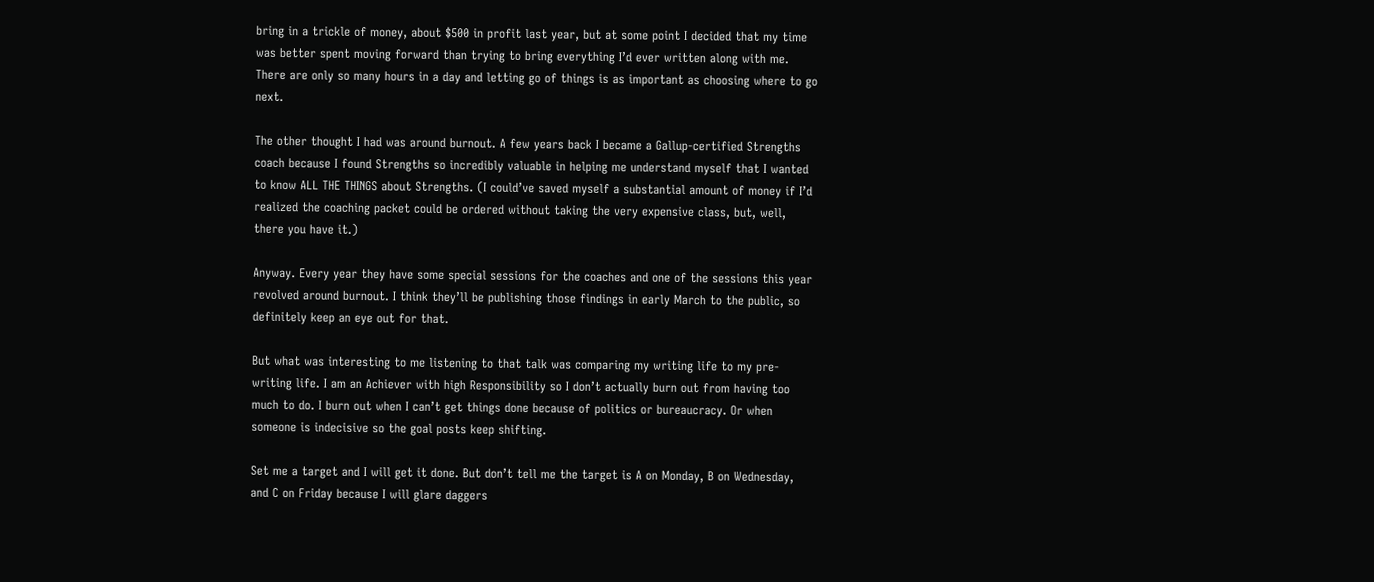bring in a trickle of money, about $500 in profit last year, but at some point I decided that my time was better spent moving forward than trying to bring everything I’d ever written along with me. There are only so many hours in a day and letting go of things is as important as choosing where to go next.

The other thought I had was around burnout. A few years back I became a Gallup-certified Strengths coach because I found Strengths so incredibly valuable in helping me understand myself that I wanted to know ALL THE THINGS about Strengths. (I could’ve saved myself a substantial amount of money if I’d realized the coaching packet could be ordered without taking the very expensive class, but, well, there you have it.)

Anyway. Every year they have some special sessions for the coaches and one of the sessions this year revolved around burnout. I think they’ll be publishing those findings in early March to the public, so definitely keep an eye out for that.

But what was interesting to me listening to that talk was comparing my writing life to my pre-writing life. I am an Achiever with high Responsibility so I don’t actually burn out from having too much to do. I burn out when I can’t get things done because of politics or bureaucracy. Or when someone is indecisive so the goal posts keep shifting.

Set me a target and I will get it done. But don’t tell me the target is A on Monday, B on Wednesday, and C on Friday because I will glare daggers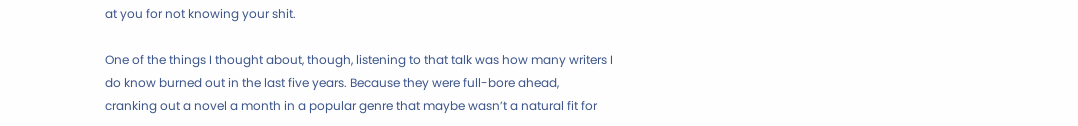at you for not knowing your shit.

One of the things I thought about, though, listening to that talk was how many writers I do know burned out in the last five years. Because they were full-bore ahead, cranking out a novel a month in a popular genre that maybe wasn’t a natural fit for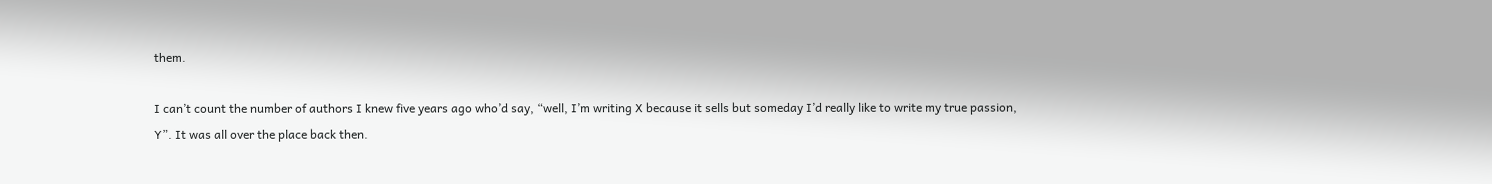them.

I can’t count the number of authors I knew five years ago who’d say, “well, I’m writing X because it sells but someday I’d really like to write my true passion, Y”. It was all over the place back then.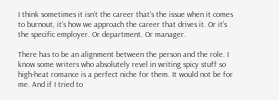I think sometimes it isn’t the career that’s the issue when it comes to burnout, it’s how we approach the career that drives it. Or it’s the specific employer. Or department. Or manager.

There has to be an alignment between the person and the role. I know some writers who absolutely revel in writing spicy stuff so high-heat romance is a perfect niche for them. It would not be for me. And if I tried to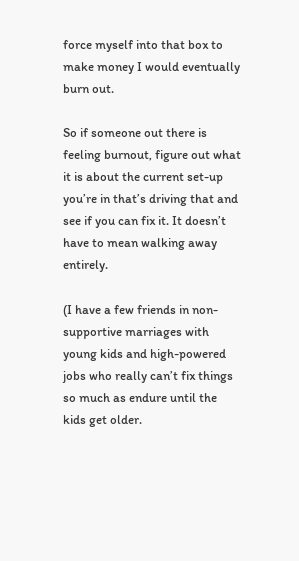force myself into that box to make money I would eventually burn out.

So if someone out there is feeling burnout, figure out what it is about the current set-up you’re in that’s driving that and see if you can fix it. It doesn’t have to mean walking away entirely.

(I have a few friends in non-supportive marriages with young kids and high-powered jobs who really can’t fix things so much as endure until the kids get older.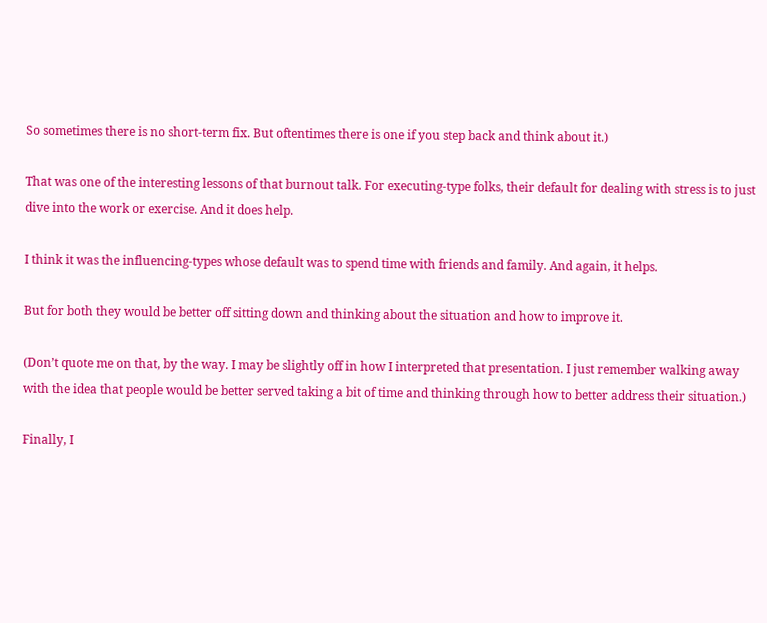So sometimes there is no short-term fix. But oftentimes there is one if you step back and think about it.)

That was one of the interesting lessons of that burnout talk. For executing-type folks, their default for dealing with stress is to just dive into the work or exercise. And it does help.

I think it was the influencing-types whose default was to spend time with friends and family. And again, it helps.

But for both they would be better off sitting down and thinking about the situation and how to improve it.

(Don’t quote me on that, by the way. I may be slightly off in how I interpreted that presentation. I just remember walking away with the idea that people would be better served taking a bit of time and thinking through how to better address their situation.)

Finally, I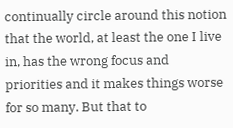continually circle around this notion that the world, at least the one I live in, has the wrong focus and priorities and it makes things worse for so many. But that to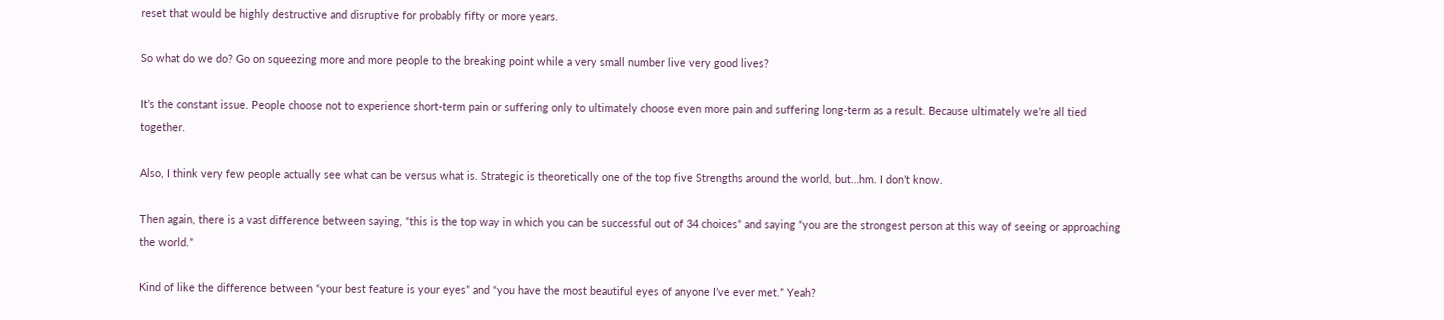reset that would be highly destructive and disruptive for probably fifty or more years.

So what do we do? Go on squeezing more and more people to the breaking point while a very small number live very good lives?

It’s the constant issue. People choose not to experience short-term pain or suffering only to ultimately choose even more pain and suffering long-term as a result. Because ultimately we’re all tied together.

Also, I think very few people actually see what can be versus what is. Strategic is theoretically one of the top five Strengths around the world, but…hm. I don’t know.

Then again, there is a vast difference between saying, “this is the top way in which you can be successful out of 34 choices” and saying “you are the strongest person at this way of seeing or approaching the world.”

Kind of like the difference between “your best feature is your eyes” and “you have the most beautiful eyes of anyone I’ve ever met.” Yeah?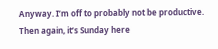Anyway. I’m off to probably not be productive. Then again, it’s Sunday here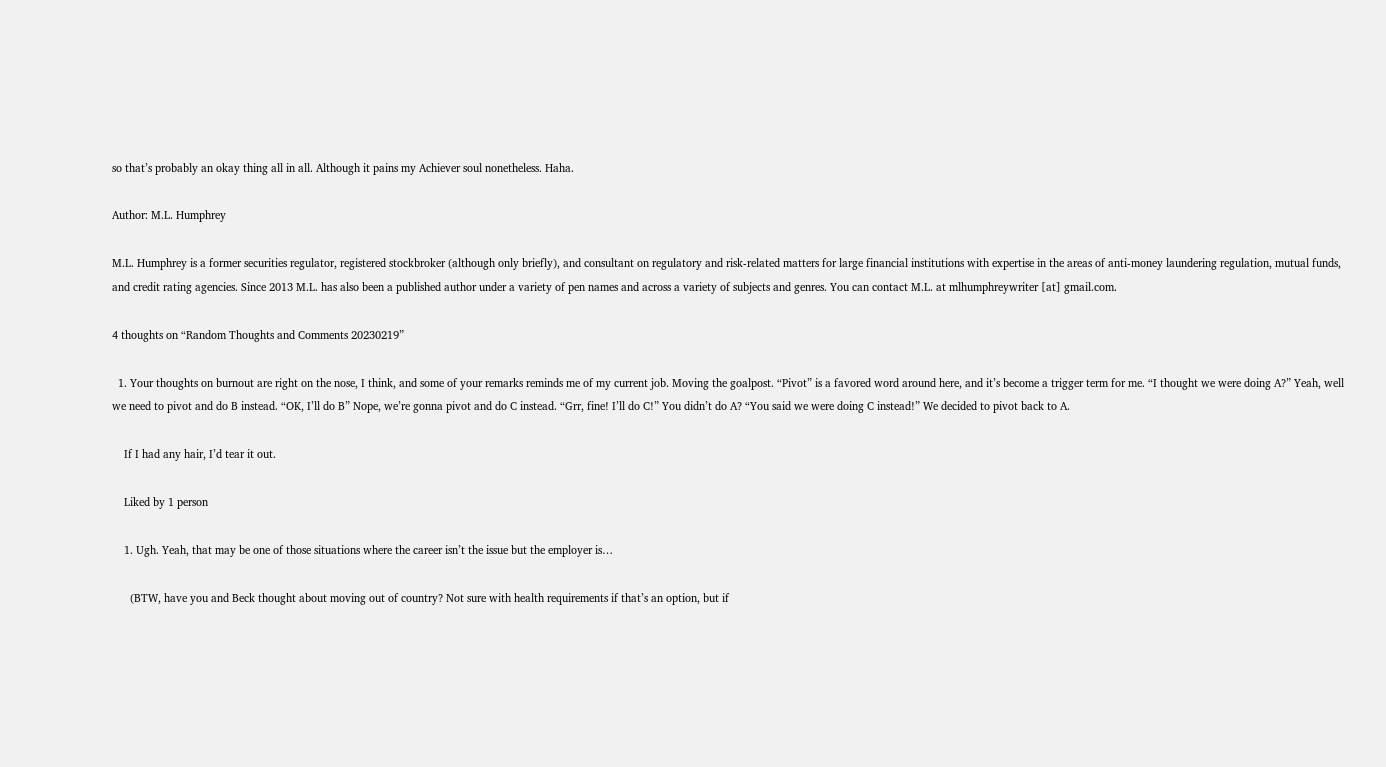so that’s probably an okay thing all in all. Although it pains my Achiever soul nonetheless. Haha.

Author: M.L. Humphrey

M.L. Humphrey is a former securities regulator, registered stockbroker (although only briefly), and consultant on regulatory and risk-related matters for large financial institutions with expertise in the areas of anti-money laundering regulation, mutual funds, and credit rating agencies. Since 2013 M.L. has also been a published author under a variety of pen names and across a variety of subjects and genres. You can contact M.L. at mlhumphreywriter [at] gmail.com.

4 thoughts on “Random Thoughts and Comments 20230219”

  1. Your thoughts on burnout are right on the nose, I think, and some of your remarks reminds me of my current job. Moving the goalpost. “Pivot” is a favored word around here, and it’s become a trigger term for me. “I thought we were doing A?” Yeah, well we need to pivot and do B instead. “OK, I’ll do B” Nope, we’re gonna pivot and do C instead. “Grr, fine! I’ll do C!” You didn’t do A? “You said we were doing C instead!” We decided to pivot back to A.

    If I had any hair, I’d tear it out.

    Liked by 1 person

    1. Ugh. Yeah, that may be one of those situations where the career isn’t the issue but the employer is…

      (BTW, have you and Beck thought about moving out of country? Not sure with health requirements if that’s an option, but if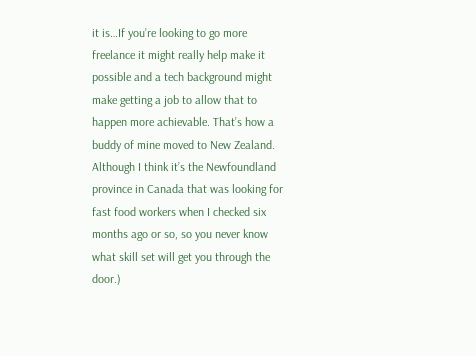it is…If you’re looking to go more freelance it might really help make it possible and a tech background might make getting a job to allow that to happen more achievable. That’s how a buddy of mine moved to New Zealand. Although I think it’s the Newfoundland province in Canada that was looking for fast food workers when I checked six months ago or so, so you never know what skill set will get you through the door.)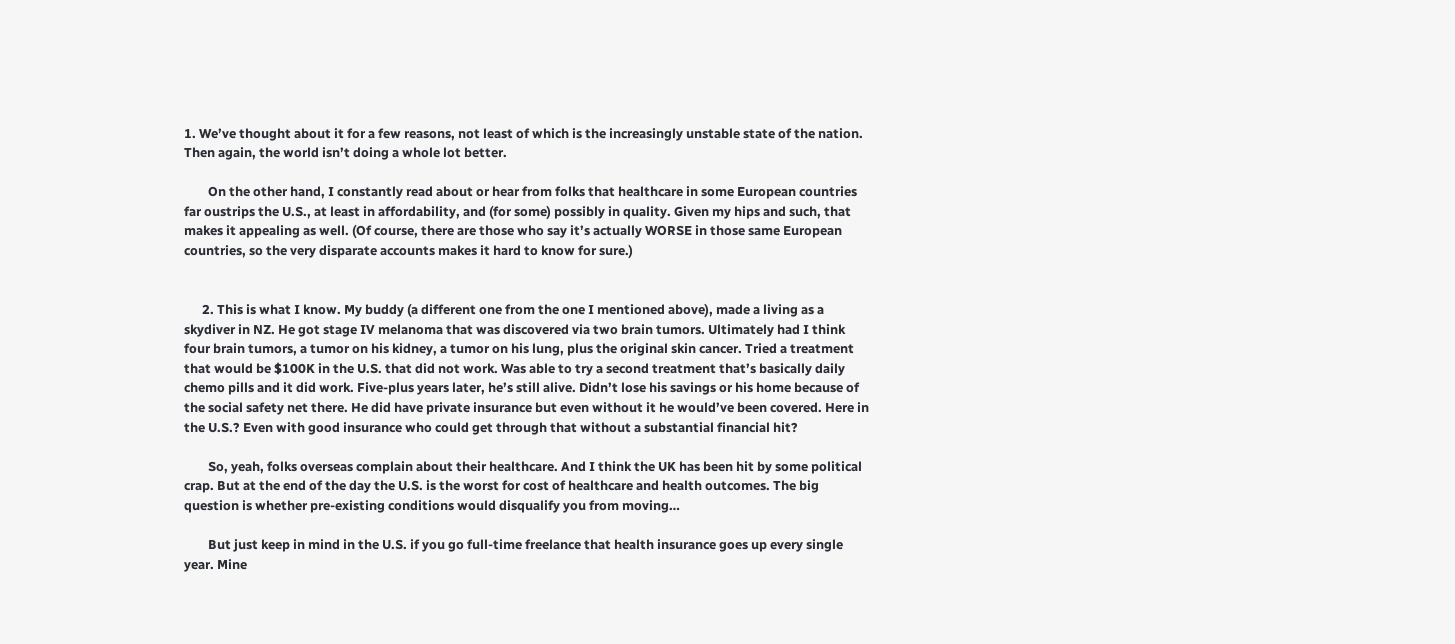1. We’ve thought about it for a few reasons, not least of which is the increasingly unstable state of the nation. Then again, the world isn’t doing a whole lot better.

        On the other hand, I constantly read about or hear from folks that healthcare in some European countries far oustrips the U.S., at least in affordability, and (for some) possibly in quality. Given my hips and such, that makes it appealing as well. (Of course, there are those who say it’s actually WORSE in those same European countries, so the very disparate accounts makes it hard to know for sure.)


      2. This is what I know. My buddy (a different one from the one I mentioned above), made a living as a skydiver in NZ. He got stage IV melanoma that was discovered via two brain tumors. Ultimately had I think four brain tumors, a tumor on his kidney, a tumor on his lung, plus the original skin cancer. Tried a treatment that would be $100K in the U.S. that did not work. Was able to try a second treatment that’s basically daily chemo pills and it did work. Five-plus years later, he’s still alive. Didn’t lose his savings or his home because of the social safety net there. He did have private insurance but even without it he would’ve been covered. Here in the U.S.? Even with good insurance who could get through that without a substantial financial hit?

        So, yeah, folks overseas complain about their healthcare. And I think the UK has been hit by some political crap. But at the end of the day the U.S. is the worst for cost of healthcare and health outcomes. The big question is whether pre-existing conditions would disqualify you from moving…

        But just keep in mind in the U.S. if you go full-time freelance that health insurance goes up every single year. Mine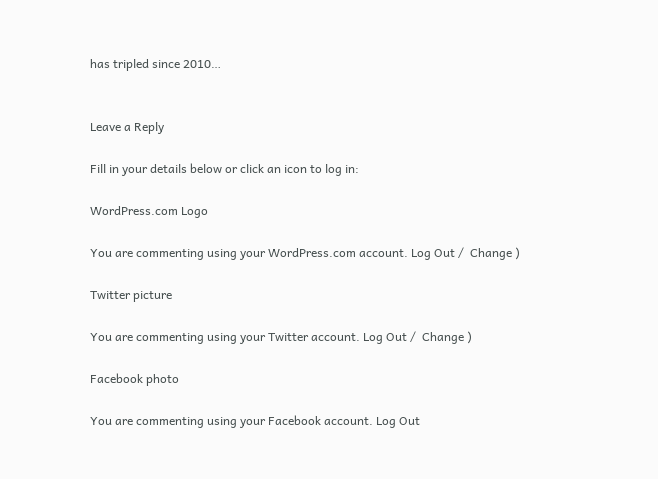has tripled since 2010…


Leave a Reply

Fill in your details below or click an icon to log in:

WordPress.com Logo

You are commenting using your WordPress.com account. Log Out /  Change )

Twitter picture

You are commenting using your Twitter account. Log Out /  Change )

Facebook photo

You are commenting using your Facebook account. Log Out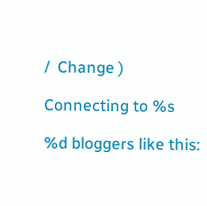/  Change )

Connecting to %s

%d bloggers like this: